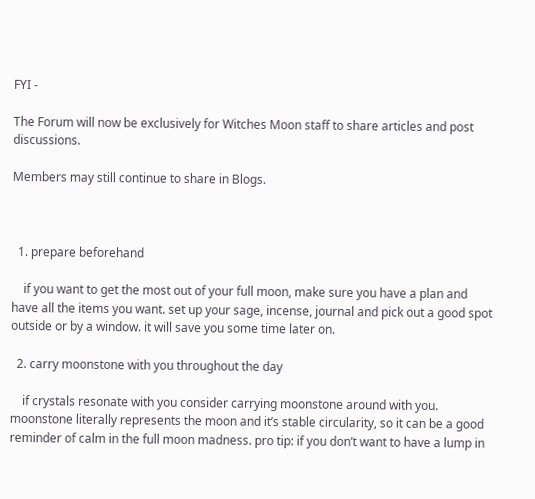FYI -

The Forum will now be exclusively for Witches Moon staff to share articles and post discussions.

Members may still continue to share in Blogs.



  1. prepare beforehand

    if you want to get the most out of your full moon, make sure you have a plan and have all the items you want. set up your sage, incense, journal and pick out a good spot outside or by a window. it will save you some time later on.

  2. carry moonstone with you throughout the day

    if crystals resonate with you consider carrying moonstone around with you. moonstone literally represents the moon and it’s stable circularity, so it can be a good reminder of calm in the full moon madness. pro tip: if you don’t want to have a lump in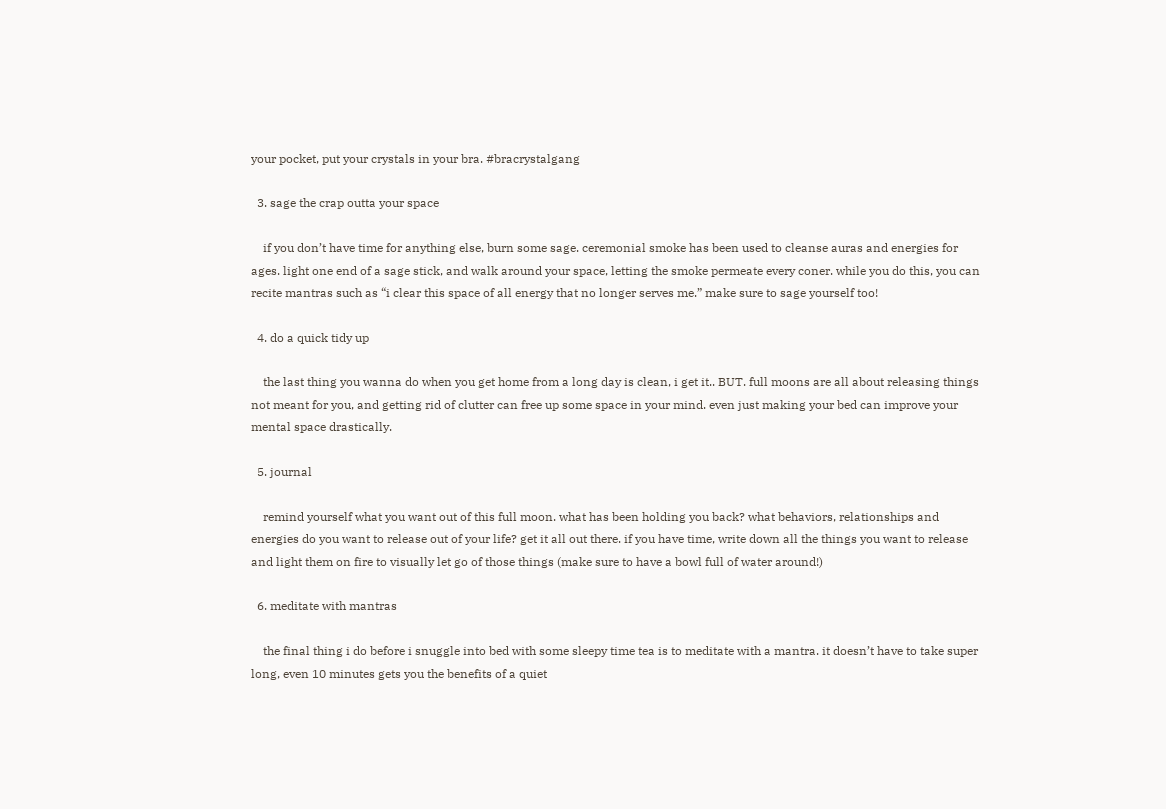your pocket, put your crystals in your bra. #bracrystalgang

  3. sage the crap outta your space

    if you don’t have time for anything else, burn some sage. ceremonial smoke has been used to cleanse auras and energies for ages. light one end of a sage stick, and walk around your space, letting the smoke permeate every coner. while you do this, you can recite mantras such as “i clear this space of all energy that no longer serves me.” make sure to sage yourself too!

  4. do a quick tidy up

    the last thing you wanna do when you get home from a long day is clean, i get it.. BUT. full moons are all about releasing things not meant for you, and getting rid of clutter can free up some space in your mind. even just making your bed can improve your mental space drastically.

  5. journal

    remind yourself what you want out of this full moon. what has been holding you back? what behaviors, relationships and energies do you want to release out of your life? get it all out there. if you have time, write down all the things you want to release and light them on fire to visually let go of those things (make sure to have a bowl full of water around!)

  6. meditate with mantras

    the final thing i do before i snuggle into bed with some sleepy time tea is to meditate with a mantra. it doesn’t have to take super long, even 10 minutes gets you the benefits of a quiet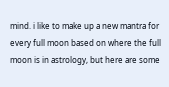mind. i like to make up a new mantra for every full moon based on where the full moon is in astrology, but here are some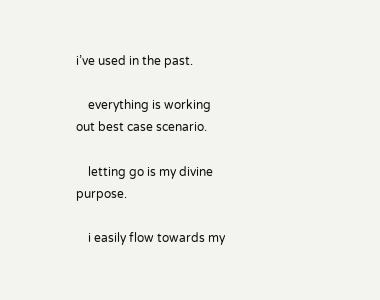i’ve used in the past.

    everything is working out best case scenario.

    letting go is my divine purpose.

    i easily flow towards my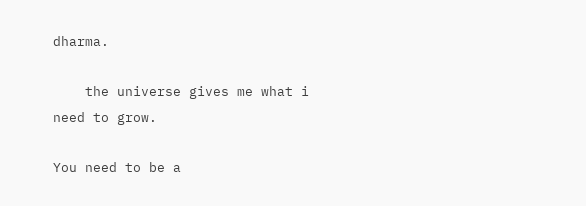dharma.

    the universe gives me what i need to grow.

You need to be a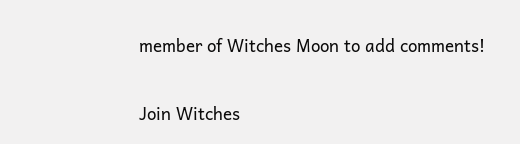member of Witches Moon to add comments!

Join Witches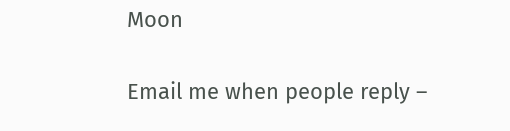Moon

Email me when people reply –